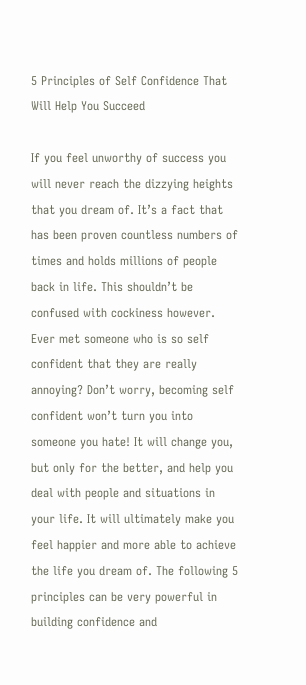5 Principles of Self Confidence That Will Help You Succeed

If you feel unworthy of success you will never reach the dizzying heights that you dream of. It’s a fact that has been proven countless numbers of times and holds millions of people back in life. This shouldn’t be confused with cockiness however. Ever met someone who is so self confident that they are really annoying? Don’t worry, becoming self confident won’t turn you into someone you hate! It will change you, but only for the better, and help you deal with people and situations in your life. It will ultimately make you feel happier and more able to achieve the life you dream of. The following 5 principles can be very powerful in building confidence and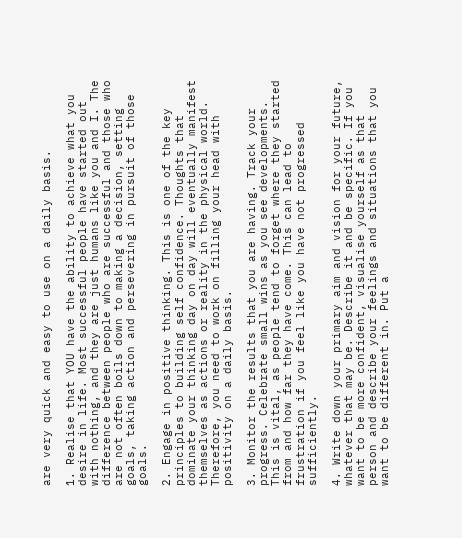are very quick and easy to use on a daily basis.

1. Realise that YOU have the ability to achieve what you desire in life. Most successful people have started out with nothing, and they are just humans like you and I. The difference between people who are successful and those who are not often boils down to making a decision, setting goals, taking action and persevering in pursuit of those goals.

2. Engage in positive thinking. This is one of the key principles to building self confidence. Thoughts that dominate your thinking day on day will eventually manifest themselves as actions or reality in the physical world. Therefore, you need to work on filling your head with positivity on a daily basis.

3. Monitor the results that you are having. Track your progress. Celebrate small wins as you see developments. This is vital, as people tend to forget where they started from and how far they have come. This can lead to frustration if you feel like you have not progressed sufficiently.

4. Write down your primary aim and vision for your future, whatever that may be. Describe it and be specific. If you want to be more confident, visualise yourself as that person and describe your feelings and situations that you want to be different in. Put a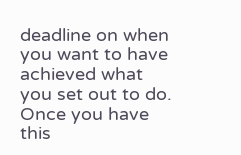deadline on when you want to have achieved what you set out to do. Once you have this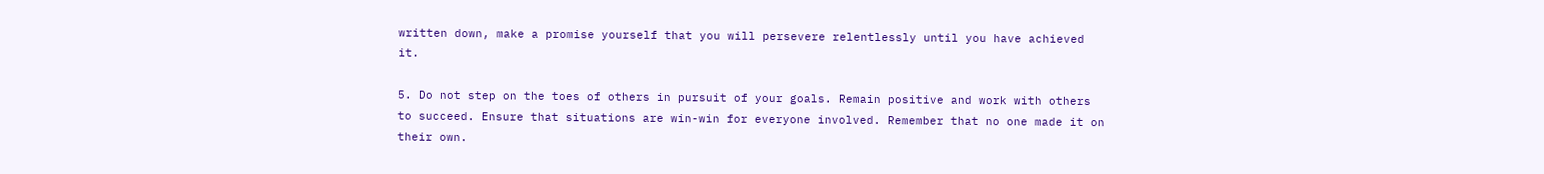written down, make a promise yourself that you will persevere relentlessly until you have achieved it.

5. Do not step on the toes of others in pursuit of your goals. Remain positive and work with others to succeed. Ensure that situations are win-win for everyone involved. Remember that no one made it on their own.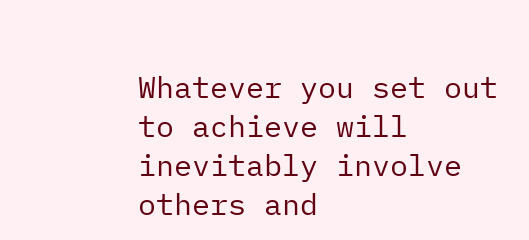Whatever you set out to achieve will inevitably involve others and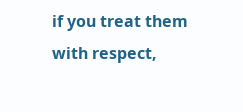if you treat them with respect,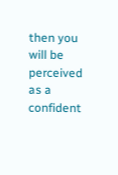then you will be perceived as a confident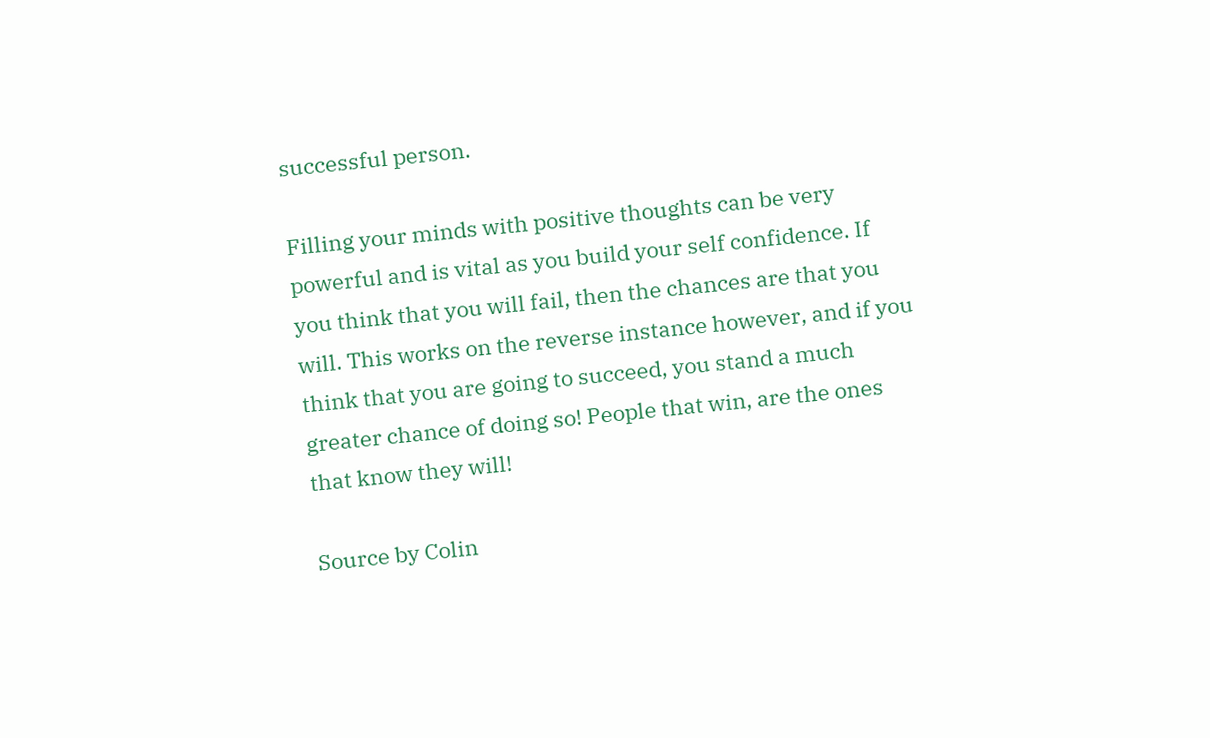successful person.

Filling your minds with positive thoughts can be very powerful and is vital as you build your self confidence. If you think that you will fail, then the chances are that you will. This works on the reverse instance however, and if you think that you are going to succeed, you stand a much greater chance of doing so! People that win, are the ones that know they will!

Source by Colin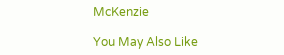McKenzie

You May Also Like